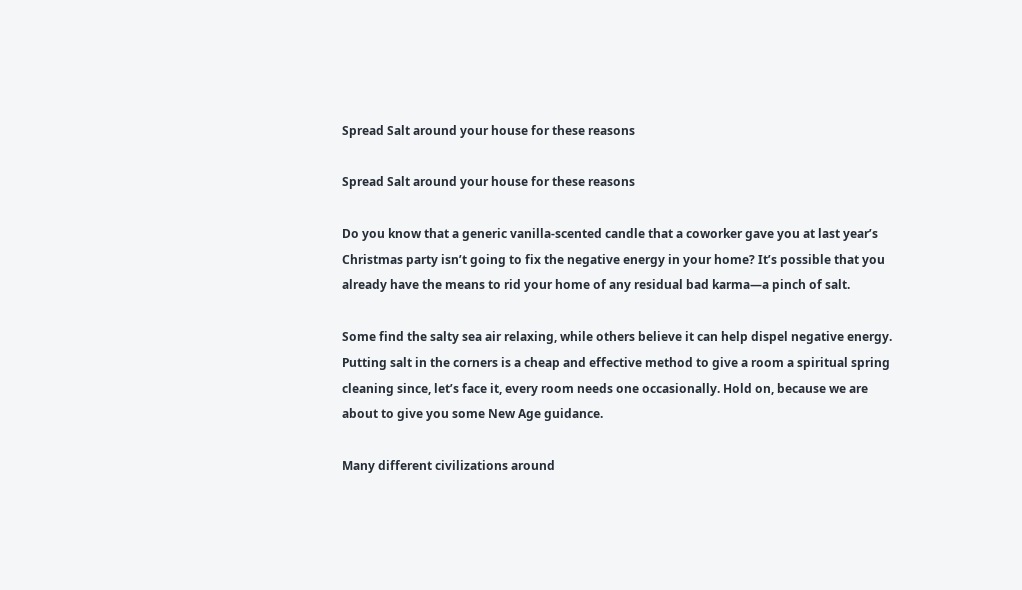Spread Salt around your house for these reasons

Spread Salt around your house for these reasons

Do you know that a generic vanilla-scented candle that a coworker gave you at last year’s Christmas party isn’t going to fix the negative energy in your home? It’s possible that you already have the means to rid your home of any residual bad karma—a pinch of salt.

Some find the salty sea air relaxing, while others believe it can help dispel negative energy. Putting salt in the corners is a cheap and effective method to give a room a spiritual spring cleaning since, let’s face it, every room needs one occasionally. Hold on, because we are about to give you some New Age guidance.

Many different civilizations around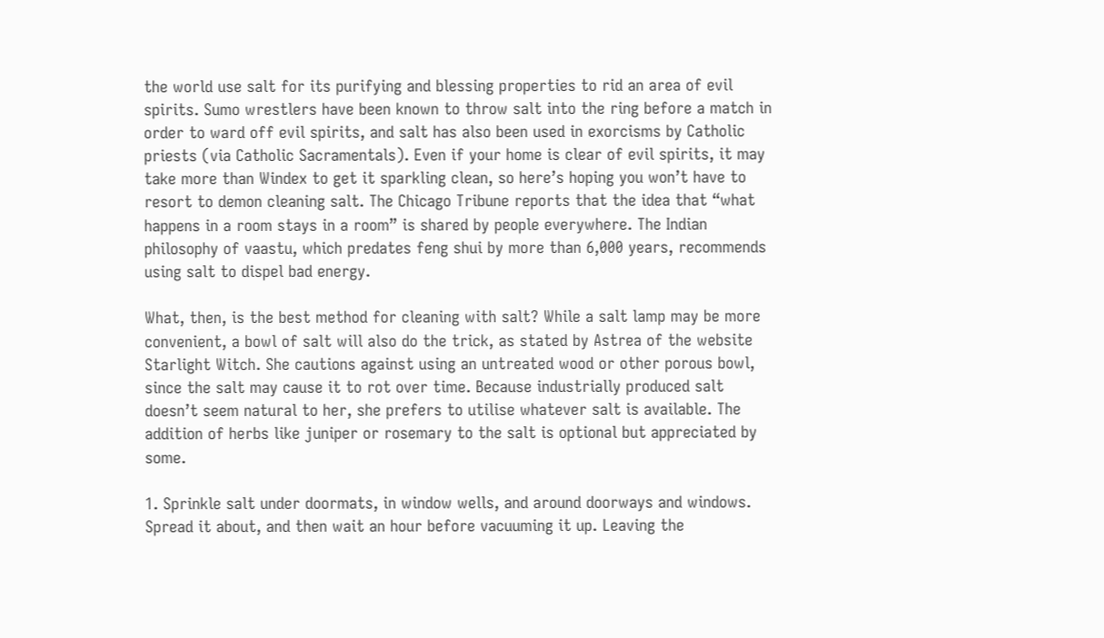the world use salt for its purifying and blessing properties to rid an area of evil spirits. Sumo wrestlers have been known to throw salt into the ring before a match in order to ward off evil spirits, and salt has also been used in exorcisms by Catholic priests (via Catholic Sacramentals). Even if your home is clear of evil spirits, it may take more than Windex to get it sparkling clean, so here’s hoping you won’t have to resort to demon cleaning salt. The Chicago Tribune reports that the idea that “what happens in a room stays in a room” is shared by people everywhere. The Indian philosophy of vaastu, which predates feng shui by more than 6,000 years, recommends using salt to dispel bad energy.

What, then, is the best method for cleaning with salt? While a salt lamp may be more convenient, a bowl of salt will also do the trick, as stated by Astrea of the website Starlight Witch. She cautions against using an untreated wood or other porous bowl, since the salt may cause it to rot over time. Because industrially produced salt doesn’t seem natural to her, she prefers to utilise whatever salt is available. The addition of herbs like juniper or rosemary to the salt is optional but appreciated by some.

1. Sprinkle salt under doormats, in window wells, and around doorways and windows. Spread it about, and then wait an hour before vacuuming it up. Leaving the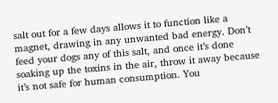salt out for a few days allows it to function like a magnet, drawing in any unwanted bad energy. Don’t feed your dogs any of this salt, and once it’s done soaking up the toxins in the air, throw it away because it’s not safe for human consumption. You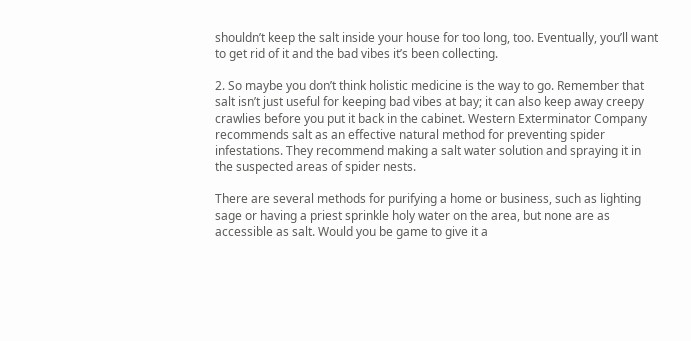shouldn’t keep the salt inside your house for too long, too. Eventually, you’ll want to get rid of it and the bad vibes it’s been collecting.

2. So maybe you don’t think holistic medicine is the way to go. Remember that salt isn’t just useful for keeping bad vibes at bay; it can also keep away creepy crawlies before you put it back in the cabinet. Western Exterminator Company recommends salt as an effective natural method for preventing spider infestations. They recommend making a salt water solution and spraying it in the suspected areas of spider nests.

There are several methods for purifying a home or business, such as lighting sage or having a priest sprinkle holy water on the area, but none are as accessible as salt. Would you be game to give it a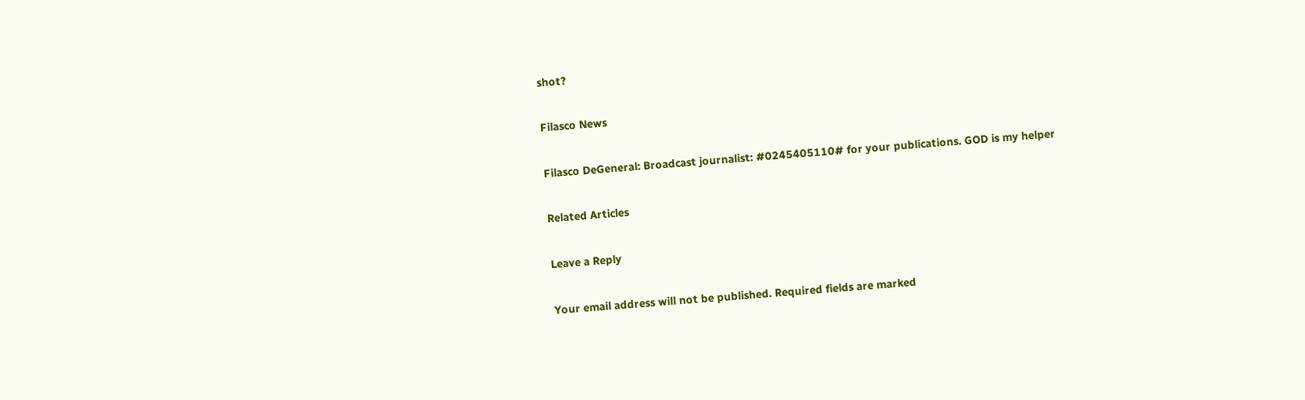shot?

Filasco News

Filasco DeGeneral: Broadcast journalist: #0245405110# for your publications. GOD is my helper

Related Articles

Leave a Reply

Your email address will not be published. Required fields are marked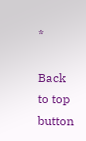*

Back to top button